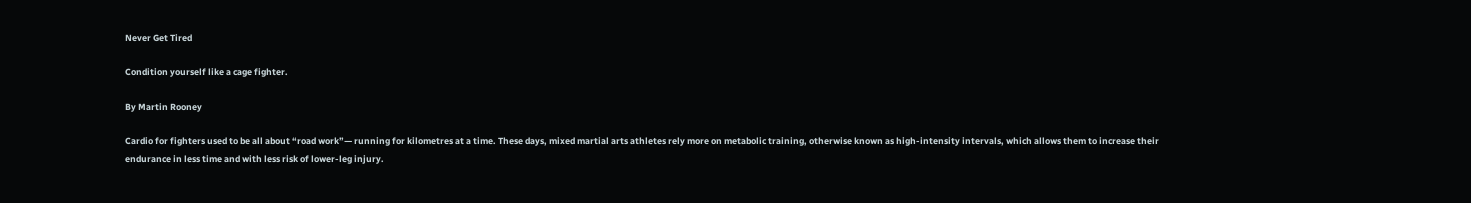Never Get Tired

Condition yourself like a cage fighter.

By Martin Rooney

Cardio for fighters used to be all about “road work”— running for kilometres at a time. These days, mixed martial arts athletes rely more on metabolic training, otherwise known as high-intensity intervals, which allows them to increase their endurance in less time and with less risk of lower-leg injury.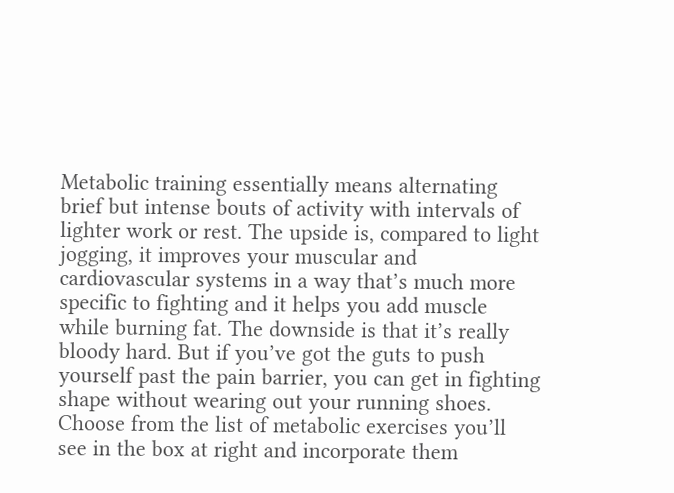Metabolic training essentially means alternating brief but intense bouts of activity with intervals of lighter work or rest. The upside is, compared to light jogging, it improves your muscular and cardiovascular systems in a way that’s much more specific to fighting and it helps you add muscle while burning fat. The downside is that it’s really bloody hard. But if you’ve got the guts to push yourself past the pain barrier, you can get in fighting shape without wearing out your running shoes. Choose from the list of metabolic exercises you’ll see in the box at right and incorporate them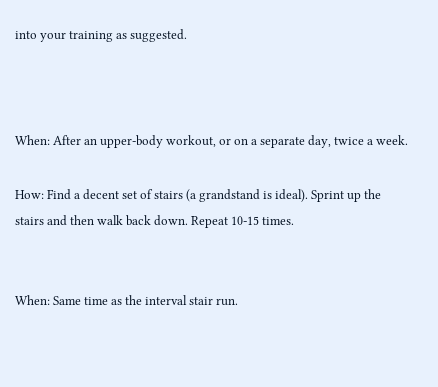into your training as suggested.



When: After an upper-body workout, or on a separate day, twice a week.

How: Find a decent set of stairs (a grandstand is ideal). Sprint up the stairs and then walk back down. Repeat 10-15 times.


When: Same time as the interval stair run.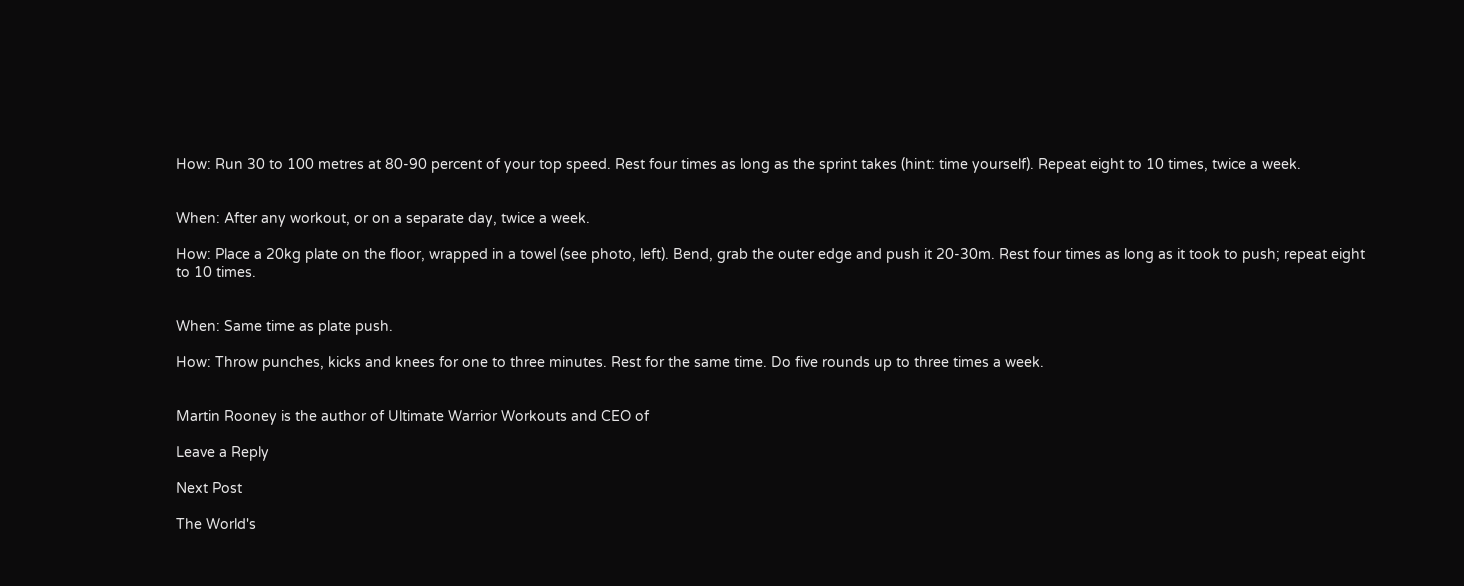How: Run 30 to 100 metres at 80-90 percent of your top speed. Rest four times as long as the sprint takes (hint: time yourself). Repeat eight to 10 times, twice a week.


When: After any workout, or on a separate day, twice a week.

How: Place a 20kg plate on the floor, wrapped in a towel (see photo, left). Bend, grab the outer edge and push it 20-30m. Rest four times as long as it took to push; repeat eight to 10 times.


When: Same time as plate push.

How: Throw punches, kicks and knees for one to three minutes. Rest for the same time. Do five rounds up to three times a week.


Martin Rooney is the author of Ultimate Warrior Workouts and CEO of

Leave a Reply

Next Post

The World's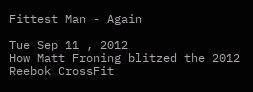Fittest Man - Again

Tue Sep 11 , 2012
How Matt Froning blitzed the 2012 Reebok CrossFit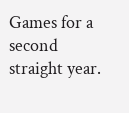Games for a second straight year.